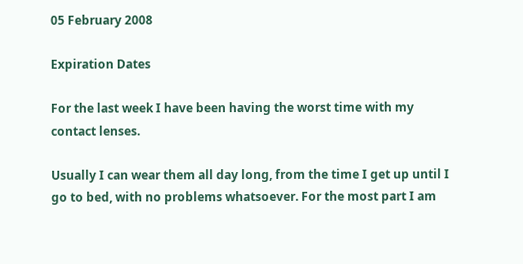05 February 2008

Expiration Dates

For the last week I have been having the worst time with my contact lenses.

Usually I can wear them all day long, from the time I get up until I go to bed, with no problems whatsoever. For the most part I am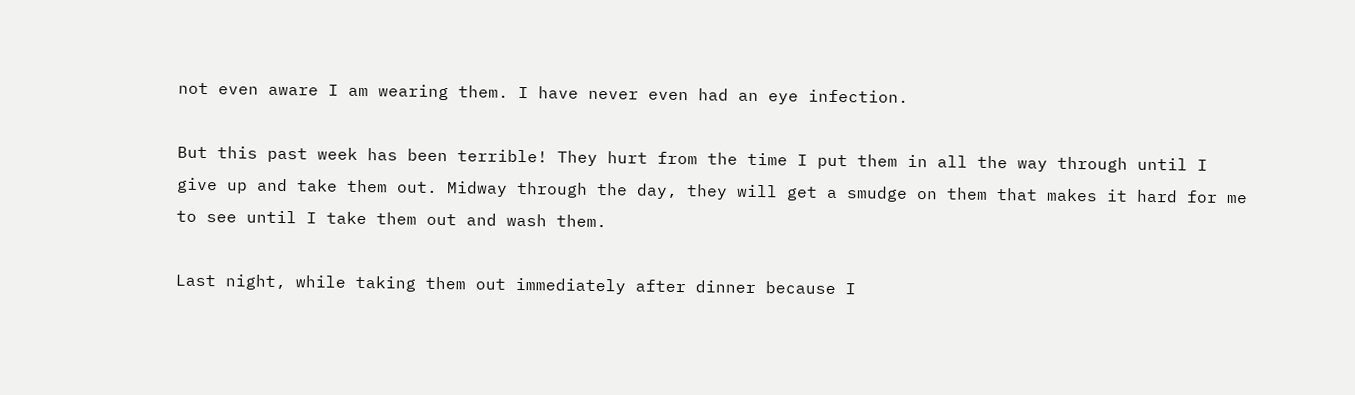not even aware I am wearing them. I have never even had an eye infection.

But this past week has been terrible! They hurt from the time I put them in all the way through until I give up and take them out. Midway through the day, they will get a smudge on them that makes it hard for me to see until I take them out and wash them.

Last night, while taking them out immediately after dinner because I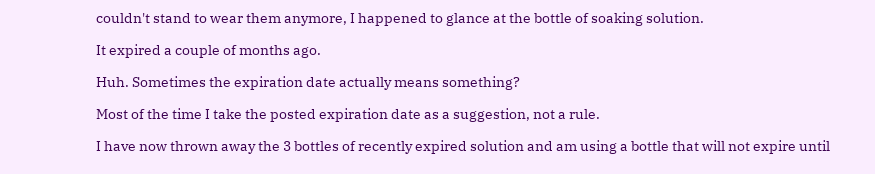couldn't stand to wear them anymore, I happened to glance at the bottle of soaking solution.

It expired a couple of months ago.

Huh. Sometimes the expiration date actually means something?

Most of the time I take the posted expiration date as a suggestion, not a rule.

I have now thrown away the 3 bottles of recently expired solution and am using a bottle that will not expire until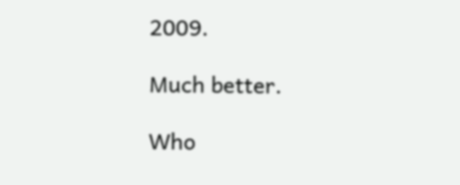2009.

Much better.

Who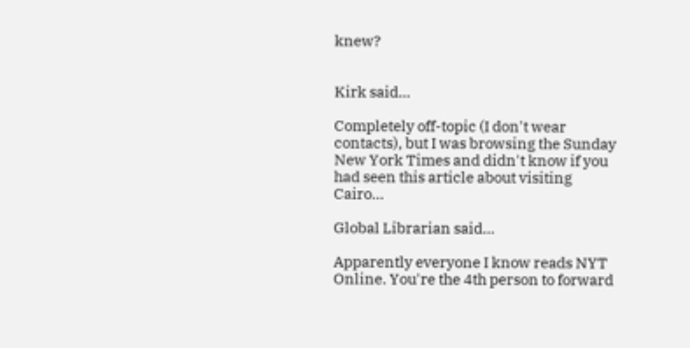knew?


Kirk said...

Completely off-topic (I don't wear contacts), but I was browsing the Sunday New York Times and didn't know if you had seen this article about visiting Cairo...

Global Librarian said...

Apparently everyone I know reads NYT Online. You're the 4th person to forward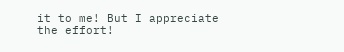it to me! But I appreciate the effort!